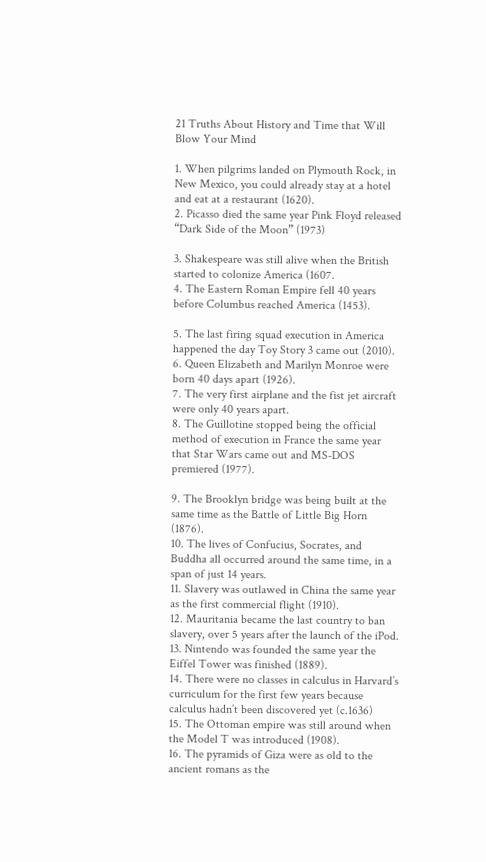21 Truths About History and Time that Will Blow Your Mind

1. When pilgrims landed on Plymouth Rock, in New Mexico, you could already stay at a hotel and eat at a restaurant (1620).
2. Picasso died the same year Pink Floyd released “Dark Side of the Moon” (1973)

3. Shakespeare was still alive when the British started to colonize America (1607.
4. The Eastern Roman Empire fell 40 years before Columbus reached America (1453).

5. The last firing squad execution in America happened the day Toy Story 3 came out (2010).
6. Queen Elizabeth and Marilyn Monroe were born 40 days apart (1926).
7. The very first airplane and the fist jet aircraft were only 40 years apart.
8. The Guillotine stopped being the official method of execution in France the same year that Star Wars came out and MS-DOS premiered (1977).

9. The Brooklyn bridge was being built at the same time as the Battle of Little Big Horn (1876).
10. The lives of Confucius, Socrates, and Buddha all occurred around the same time, in a span of just 14 years.
11. Slavery was outlawed in China the same year as the first commercial flight (1910).
12. Mauritania became the last country to ban slavery, over 5 years after the launch of the iPod.
13. Nintendo was founded the same year the Eiffel Tower was finished (1889).
14. There were no classes in calculus in Harvard’s curriculum for the first few years because calculus hadn’t been discovered yet (c.1636)
15. The Ottoman empire was still around when the Model T was introduced (1908).
16. The pyramids of Giza were as old to the ancient romans as the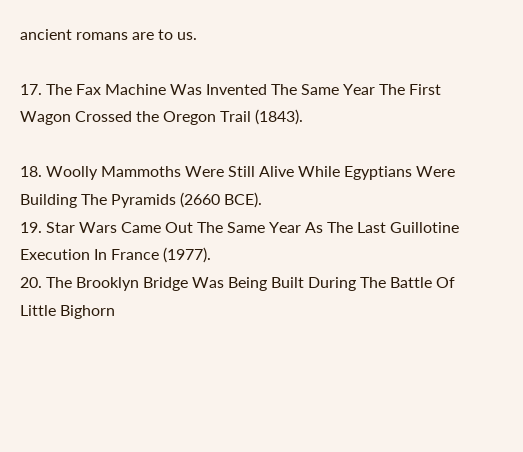ancient romans are to us.

17. The Fax Machine Was Invented The Same Year The First Wagon Crossed the Oregon Trail (1843).

18. Woolly Mammoths Were Still Alive While Egyptians Were Building The Pyramids (2660 BCE).
19. Star Wars Came Out The Same Year As The Last Guillotine Execution In France (1977).
20. The Brooklyn Bridge Was Being Built During The Battle Of Little Bighorn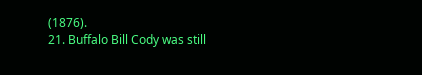(1876).
21. Buffalo Bill Cody was still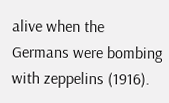alive when the Germans were bombing with zeppelins (1916).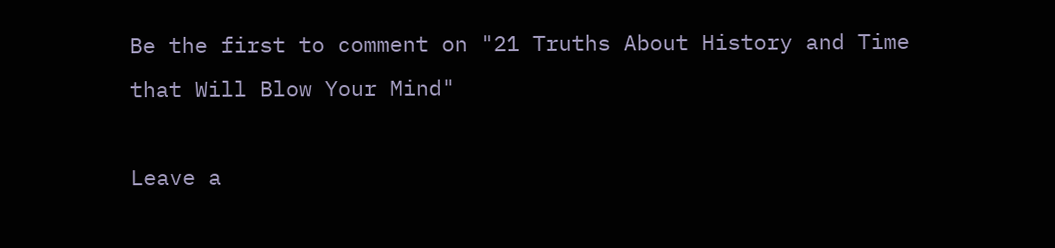Be the first to comment on "21 Truths About History and Time that Will Blow Your Mind"

Leave a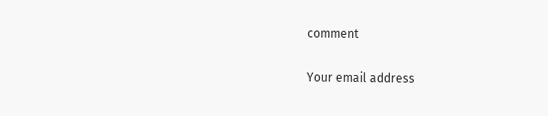comment

Your email address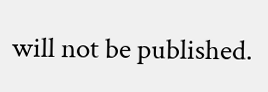will not be published.